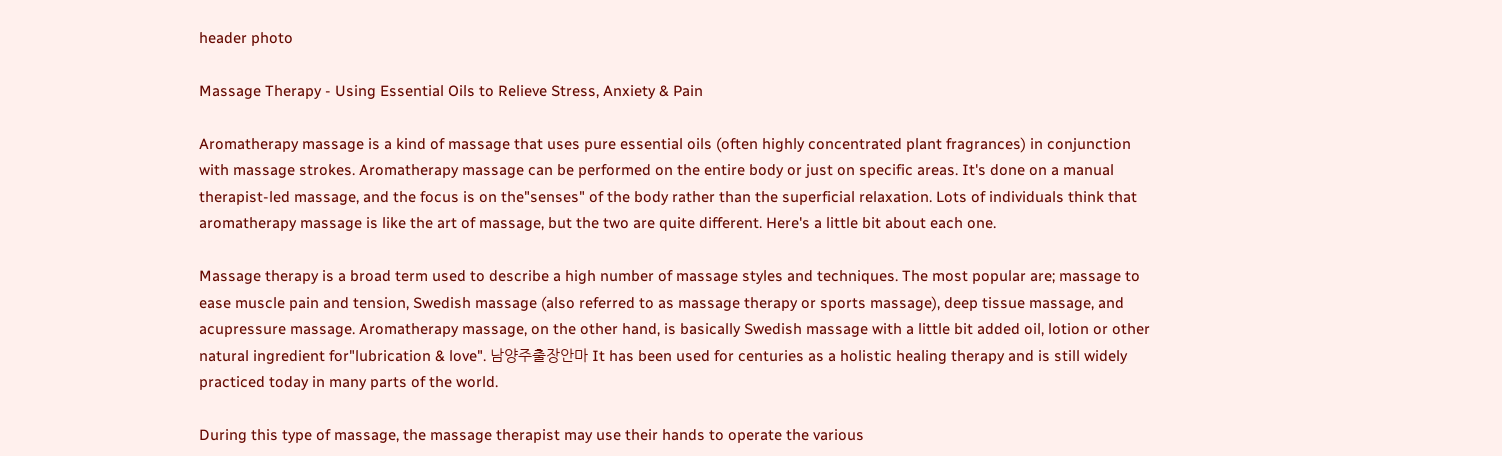header photo

Massage Therapy - Using Essential Oils to Relieve Stress, Anxiety & Pain

Aromatherapy massage is a kind of massage that uses pure essential oils (often highly concentrated plant fragrances) in conjunction with massage strokes. Aromatherapy massage can be performed on the entire body or just on specific areas. It's done on a manual therapist-led massage, and the focus is on the"senses" of the body rather than the superficial relaxation. Lots of individuals think that aromatherapy massage is like the art of massage, but the two are quite different. Here's a little bit about each one.

Massage therapy is a broad term used to describe a high number of massage styles and techniques. The most popular are; massage to ease muscle pain and tension, Swedish massage (also referred to as massage therapy or sports massage), deep tissue massage, and acupressure massage. Aromatherapy massage, on the other hand, is basically Swedish massage with a little bit added oil, lotion or other natural ingredient for"lubrication & love". 남양주출장안마 It has been used for centuries as a holistic healing therapy and is still widely practiced today in many parts of the world.

During this type of massage, the massage therapist may use their hands to operate the various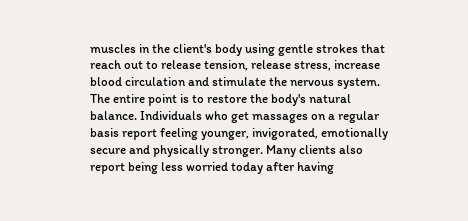muscles in the client's body using gentle strokes that reach out to release tension, release stress, increase blood circulation and stimulate the nervous system. The entire point is to restore the body's natural balance. Individuals who get massages on a regular basis report feeling younger, invigorated, emotionally secure and physically stronger. Many clients also report being less worried today after having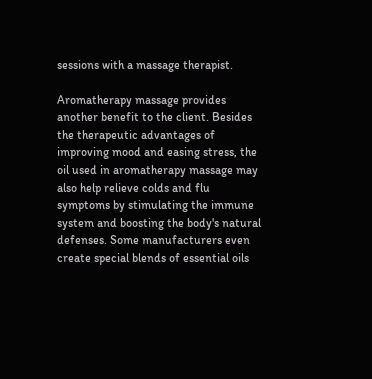sessions with a massage therapist.

Aromatherapy massage provides another benefit to the client. Besides the therapeutic advantages of improving mood and easing stress, the oil used in aromatherapy massage may also help relieve colds and flu symptoms by stimulating the immune system and boosting the body's natural defenses. Some manufacturers even create special blends of essential oils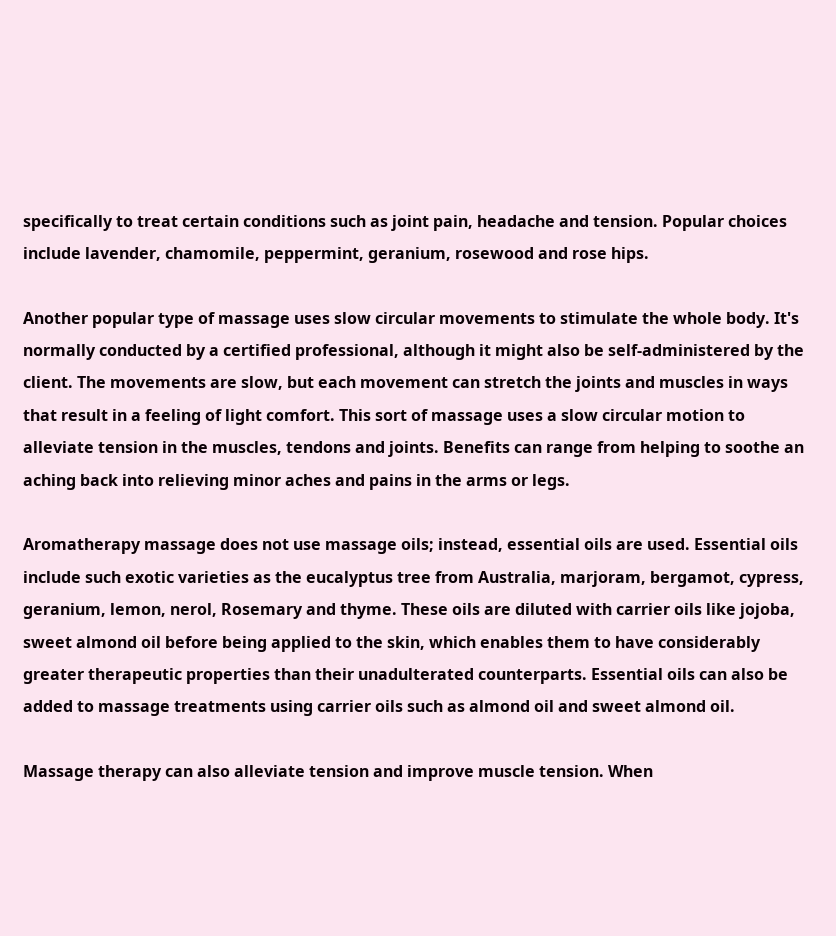specifically to treat certain conditions such as joint pain, headache and tension. Popular choices include lavender, chamomile, peppermint, geranium, rosewood and rose hips.

Another popular type of massage uses slow circular movements to stimulate the whole body. It's normally conducted by a certified professional, although it might also be self-administered by the client. The movements are slow, but each movement can stretch the joints and muscles in ways that result in a feeling of light comfort. This sort of massage uses a slow circular motion to alleviate tension in the muscles, tendons and joints. Benefits can range from helping to soothe an aching back into relieving minor aches and pains in the arms or legs.

Aromatherapy massage does not use massage oils; instead, essential oils are used. Essential oils include such exotic varieties as the eucalyptus tree from Australia, marjoram, bergamot, cypress, geranium, lemon, nerol, Rosemary and thyme. These oils are diluted with carrier oils like jojoba, sweet almond oil before being applied to the skin, which enables them to have considerably greater therapeutic properties than their unadulterated counterparts. Essential oils can also be added to massage treatments using carrier oils such as almond oil and sweet almond oil.

Massage therapy can also alleviate tension and improve muscle tension. When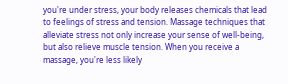you're under stress, your body releases chemicals that lead to feelings of stress and tension. Massage techniques that alleviate stress not only increase your sense of well-being, but also relieve muscle tension. When you receive a massage, you're less likely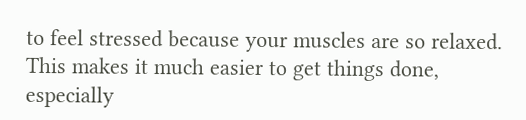to feel stressed because your muscles are so relaxed. This makes it much easier to get things done, especially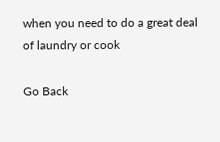when you need to do a great deal of laundry or cook

Go Back